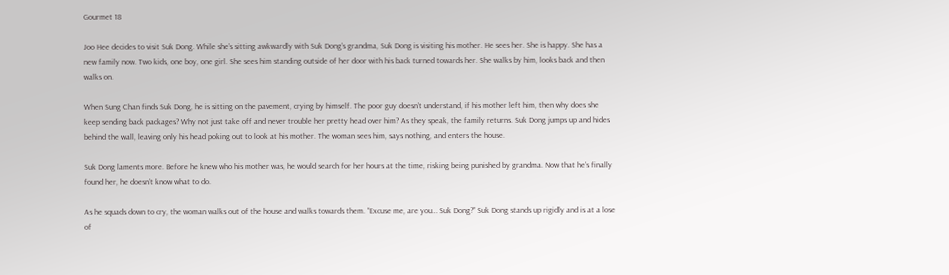Gourmet 18

Joo Hee decides to visit Suk Dong. While she’s sitting awkwardly with Suk Dong’s grandma, Suk Dong is visiting his mother. He sees her. She is happy. She has a new family now. Two kids, one boy, one girl. She sees him standing outside of her door with his back turned towards her. She walks by him, looks back and then walks on.

When Sung Chan finds Suk Dong, he is sitting on the pavement, crying by himself. The poor guy doesn’t understand, if his mother left him, then why does she keep sending back packages? Why not just take off and never trouble her pretty head over him? As they speak, the family returns. Suk Dong jumps up and hides behind the wall, leaving only his head poking out to look at his mother. The woman sees him, says nothing, and enters the house.

Suk Dong laments more. Before he knew who his mother was, he would search for her hours at the time, risking being punished by grandma. Now that he’s finally found her, he doesn’t know what to do.

As he squads down to cry, the woman walks out of the house and walks towards them. “Excuse me, are you… Suk Dong?” Suk Dong stands up rigidly and is at a lose of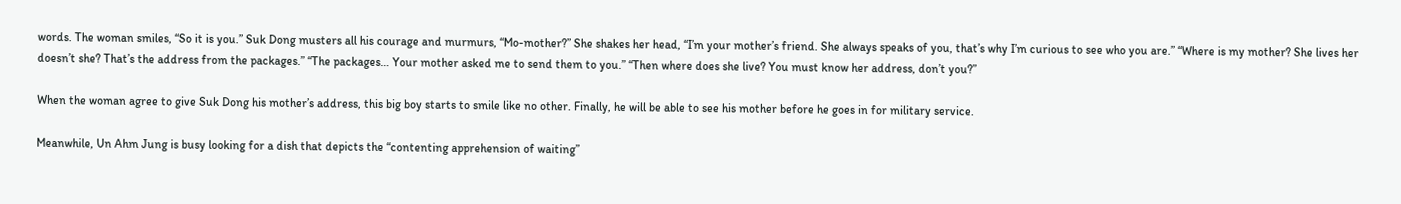words. The woman smiles, “So it is you.” Suk Dong musters all his courage and murmurs, “Mo-mother?” She shakes her head, “I’m your mother’s friend. She always speaks of you, that’s why I’m curious to see who you are.” “Where is my mother? She lives her doesn’t she? That’s the address from the packages.” “The packages… Your mother asked me to send them to you.” “Then where does she live? You must know her address, don’t you?”

When the woman agree to give Suk Dong his mother’s address, this big boy starts to smile like no other. Finally, he will be able to see his mother before he goes in for military service.

Meanwhile, Un Ahm Jung is busy looking for a dish that depicts the “contenting apprehension of waiting”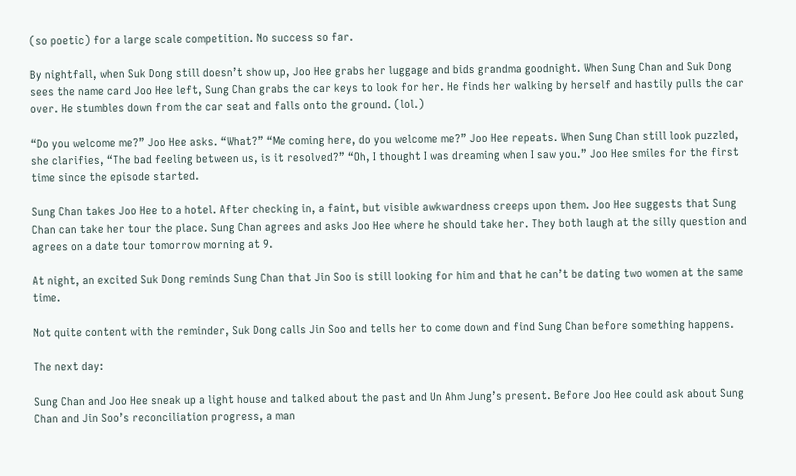(so poetic) for a large scale competition. No success so far.

By nightfall, when Suk Dong still doesn’t show up, Joo Hee grabs her luggage and bids grandma goodnight. When Sung Chan and Suk Dong sees the name card Joo Hee left, Sung Chan grabs the car keys to look for her. He finds her walking by herself and hastily pulls the car over. He stumbles down from the car seat and falls onto the ground. (lol.)

“Do you welcome me?” Joo Hee asks. “What?” “Me coming here, do you welcome me?” Joo Hee repeats. When Sung Chan still look puzzled, she clarifies, “The bad feeling between us, is it resolved?” “Oh, I thought I was dreaming when I saw you.” Joo Hee smiles for the first time since the episode started.

Sung Chan takes Joo Hee to a hotel. After checking in, a faint, but visible awkwardness creeps upon them. Joo Hee suggests that Sung Chan can take her tour the place. Sung Chan agrees and asks Joo Hee where he should take her. They both laugh at the silly question and agrees on a date tour tomorrow morning at 9.

At night, an excited Suk Dong reminds Sung Chan that Jin Soo is still looking for him and that he can’t be dating two women at the same time.

Not quite content with the reminder, Suk Dong calls Jin Soo and tells her to come down and find Sung Chan before something happens.

The next day:

Sung Chan and Joo Hee sneak up a light house and talked about the past and Un Ahm Jung’s present. Before Joo Hee could ask about Sung Chan and Jin Soo’s reconciliation progress, a man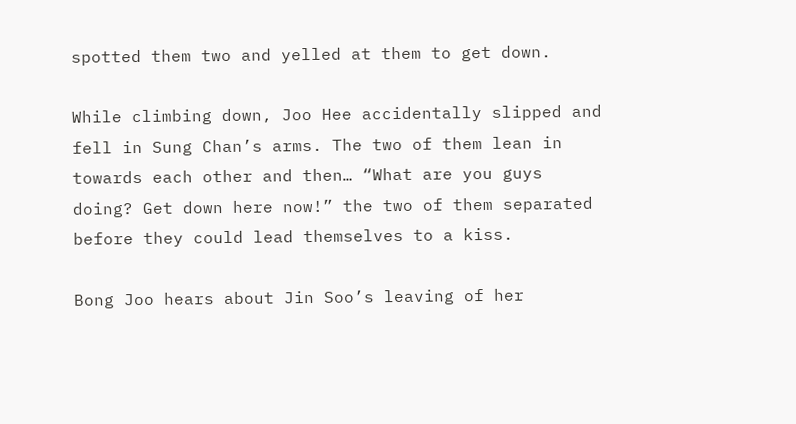spotted them two and yelled at them to get down.

While climbing down, Joo Hee accidentally slipped and fell in Sung Chan’s arms. The two of them lean in towards each other and then… “What are you guys doing? Get down here now!” the two of them separated before they could lead themselves to a kiss.

Bong Joo hears about Jin Soo’s leaving of her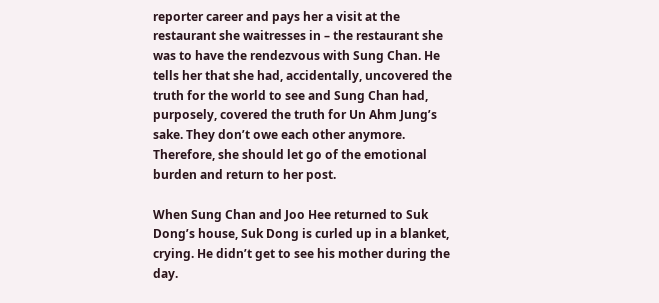reporter career and pays her a visit at the restaurant she waitresses in – the restaurant she was to have the rendezvous with Sung Chan. He tells her that she had, accidentally, uncovered the truth for the world to see and Sung Chan had, purposely, covered the truth for Un Ahm Jung’s sake. They don’t owe each other anymore. Therefore, she should let go of the emotional burden and return to her post.

When Sung Chan and Joo Hee returned to Suk Dong’s house, Suk Dong is curled up in a blanket, crying. He didn’t get to see his mother during the day.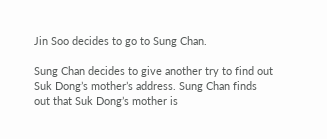Jin Soo decides to go to Sung Chan.

Sung Chan decides to give another try to find out Suk Dong’s mother’s address. Sung Chan finds out that Suk Dong’s mother is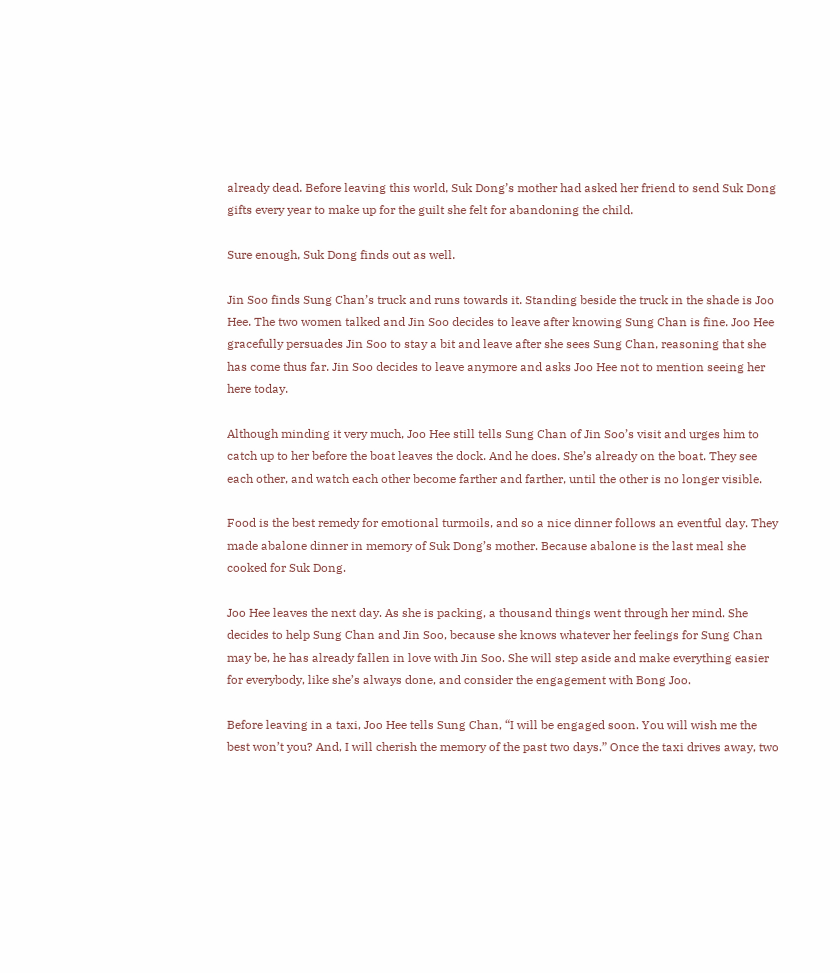already dead. Before leaving this world, Suk Dong’s mother had asked her friend to send Suk Dong gifts every year to make up for the guilt she felt for abandoning the child.

Sure enough, Suk Dong finds out as well.

Jin Soo finds Sung Chan’s truck and runs towards it. Standing beside the truck in the shade is Joo Hee. The two women talked and Jin Soo decides to leave after knowing Sung Chan is fine. Joo Hee gracefully persuades Jin Soo to stay a bit and leave after she sees Sung Chan, reasoning that she has come thus far. Jin Soo decides to leave anymore and asks Joo Hee not to mention seeing her here today.

Although minding it very much, Joo Hee still tells Sung Chan of Jin Soo’s visit and urges him to catch up to her before the boat leaves the dock. And he does. She’s already on the boat. They see each other, and watch each other become farther and farther, until the other is no longer visible.

Food is the best remedy for emotional turmoils, and so a nice dinner follows an eventful day. They made abalone dinner in memory of Suk Dong’s mother. Because abalone is the last meal she cooked for Suk Dong.

Joo Hee leaves the next day. As she is packing, a thousand things went through her mind. She decides to help Sung Chan and Jin Soo, because she knows whatever her feelings for Sung Chan may be, he has already fallen in love with Jin Soo. She will step aside and make everything easier for everybody, like she’s always done, and consider the engagement with Bong Joo.

Before leaving in a taxi, Joo Hee tells Sung Chan, “I will be engaged soon. You will wish me the best won’t you? And, I will cherish the memory of the past two days.” Once the taxi drives away, two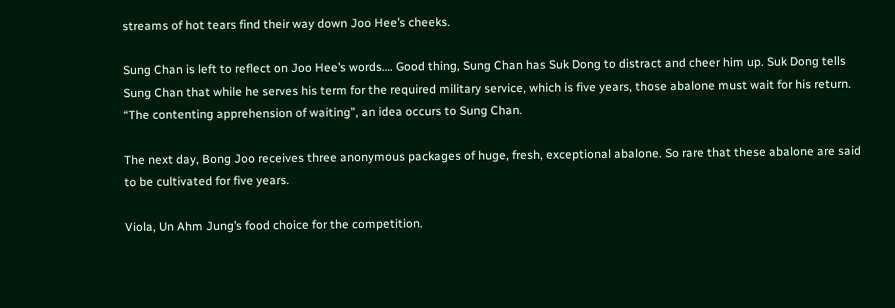streams of hot tears find their way down Joo Hee’s cheeks.

Sung Chan is left to reflect on Joo Hee’s words…. Good thing, Sung Chan has Suk Dong to distract and cheer him up. Suk Dong tells Sung Chan that while he serves his term for the required military service, which is five years, those abalone must wait for his return. “The contenting apprehension of waiting”, an idea occurs to Sung Chan.

The next day, Bong Joo receives three anonymous packages of huge, fresh, exceptional abalone. So rare that these abalone are said to be cultivated for five years.

Viola, Un Ahm Jung’s food choice for the competition.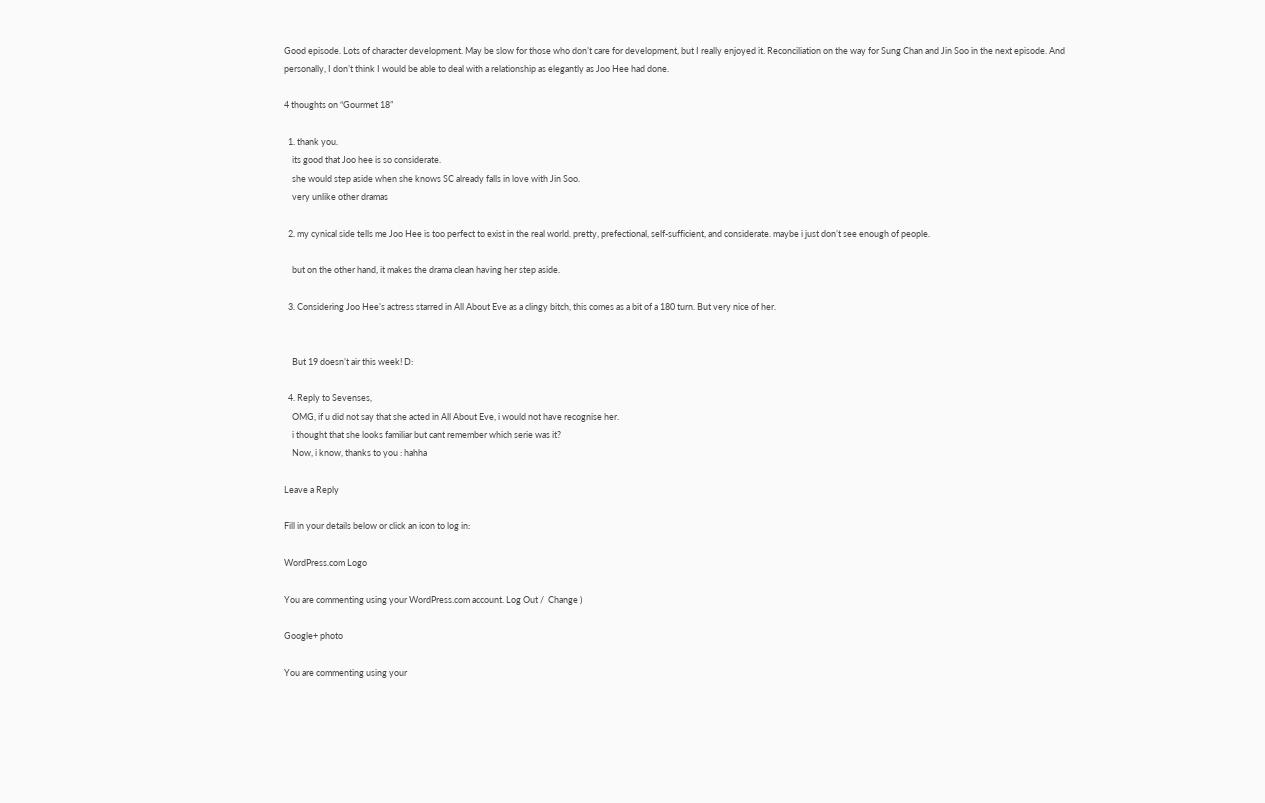Good episode. Lots of character development. May be slow for those who don’t care for development, but I really enjoyed it. Reconciliation on the way for Sung Chan and Jin Soo in the next episode. And personally, I don’t think I would be able to deal with a relationship as elegantly as Joo Hee had done.

4 thoughts on “Gourmet 18”

  1. thank you.
    its good that Joo hee is so considerate.
    she would step aside when she knows SC already falls in love with Jin Soo.
    very unlike other dramas

  2. my cynical side tells me Joo Hee is too perfect to exist in the real world. pretty, prefectional, self-sufficient, and considerate. maybe i just don’t see enough of people.

    but on the other hand, it makes the drama clean having her step aside.

  3. Considering Joo Hee’s actress starred in All About Eve as a clingy bitch, this comes as a bit of a 180 turn. But very nice of her.


    But 19 doesn’t air this week! D:

  4. Reply to Sevenses,
    OMG, if u did not say that she acted in All About Eve, i would not have recognise her.
    i thought that she looks familiar but cant remember which serie was it?
    Now, i know, thanks to you : hahha

Leave a Reply

Fill in your details below or click an icon to log in:

WordPress.com Logo

You are commenting using your WordPress.com account. Log Out /  Change )

Google+ photo

You are commenting using your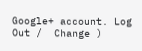Google+ account. Log Out /  Change )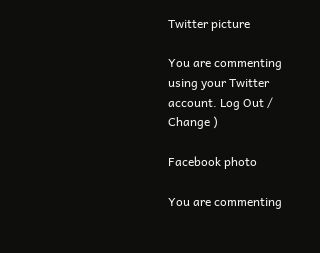Twitter picture

You are commenting using your Twitter account. Log Out /  Change )

Facebook photo

You are commenting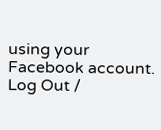using your Facebook account. Log Out /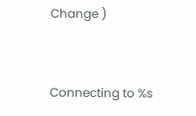Change )


Connecting to %s